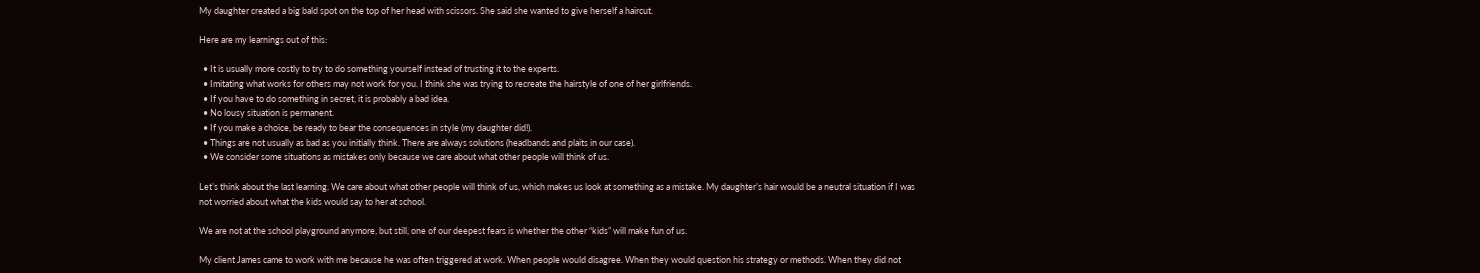My daughter created a big bald spot on the top of her head with scissors. She said she wanted to give herself a haircut.

Here are my learnings out of this:

  • It is usually more costly to try to do something yourself instead of trusting it to the experts.
  • Imitating what works for others may not work for you. I think she was trying to recreate the hairstyle of one of her girlfriends.
  • If you have to do something in secret, it is probably a bad idea.
  • No lousy situation is permanent.
  • If you make a choice, be ready to bear the consequences in style (my daughter did!).
  • Things are not usually as bad as you initially think. There are always solutions (headbands and plaits in our case).
  • We consider some situations as mistakes only because we care about what other people will think of us.

Let’s think about the last learning. We care about what other people will think of us, which makes us look at something as a mistake. My daughter’s hair would be a neutral situation if I was not worried about what the kids would say to her at school.

We are not at the school playground anymore, but still, one of our deepest fears is whether the other “kids” will make fun of us.

My client James came to work with me because he was often triggered at work. When people would disagree. When they would question his strategy or methods. When they did not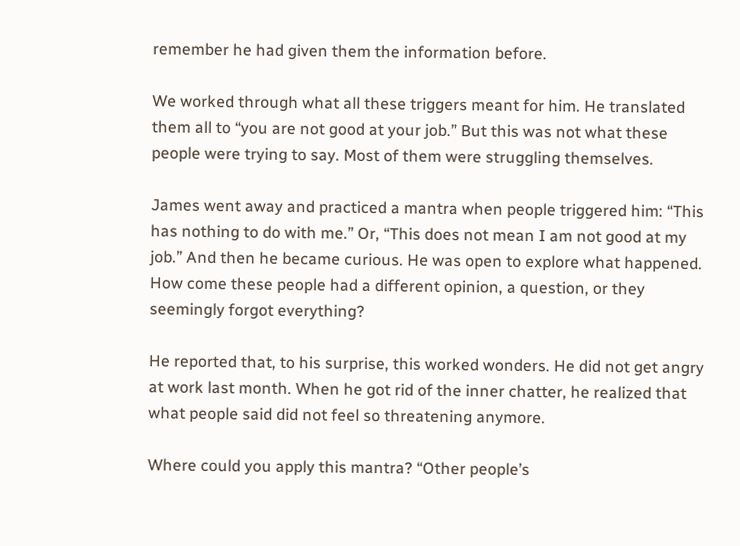remember he had given them the information before.

We worked through what all these triggers meant for him. He translated them all to “you are not good at your job.” But this was not what these people were trying to say. Most of them were struggling themselves.

James went away and practiced a mantra when people triggered him: “This has nothing to do with me.” Or, “This does not mean I am not good at my job.” And then he became curious. He was open to explore what happened. How come these people had a different opinion, a question, or they seemingly forgot everything?

He reported that, to his surprise, this worked wonders. He did not get angry at work last month. When he got rid of the inner chatter, he realized that what people said did not feel so threatening anymore.

Where could you apply this mantra? “Other people’s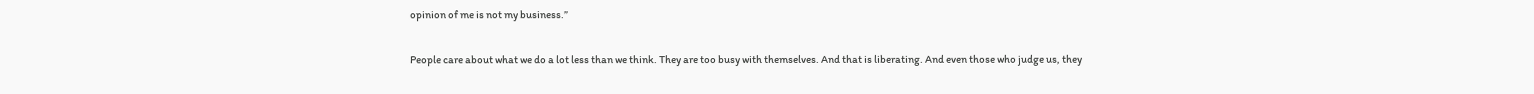opinion of me is not my business.”

People care about what we do a lot less than we think. They are too busy with themselves. And that is liberating. And even those who judge us, they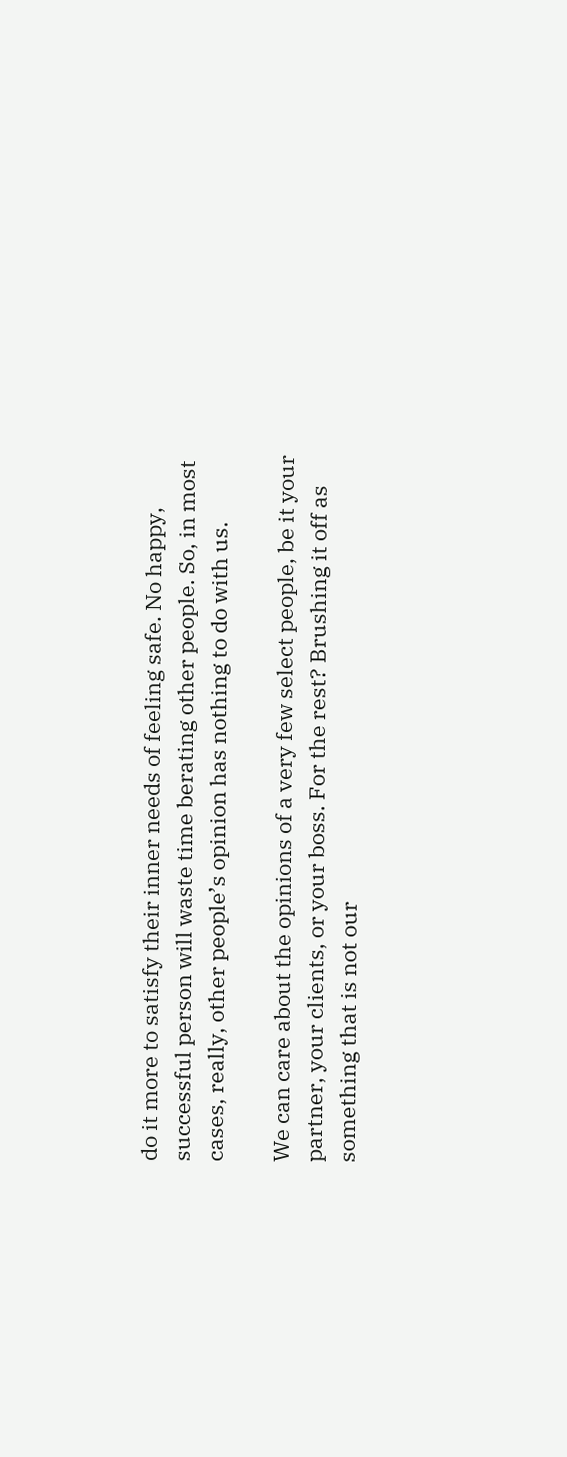do it more to satisfy their inner needs of feeling safe. No happy, successful person will waste time berating other people. So, in most cases, really, other people’s opinion has nothing to do with us.

We can care about the opinions of a very few select people, be it your partner, your clients, or your boss. For the rest? Brushing it off as something that is not our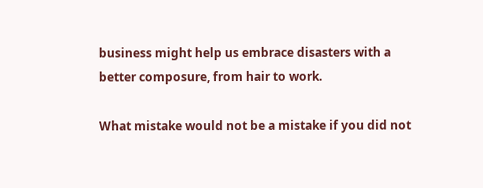business might help us embrace disasters with a better composure, from hair to work.

What mistake would not be a mistake if you did not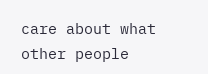care about what other people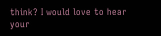think? I would love to hear your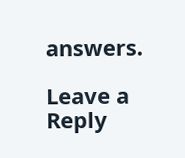answers.

Leave a Reply